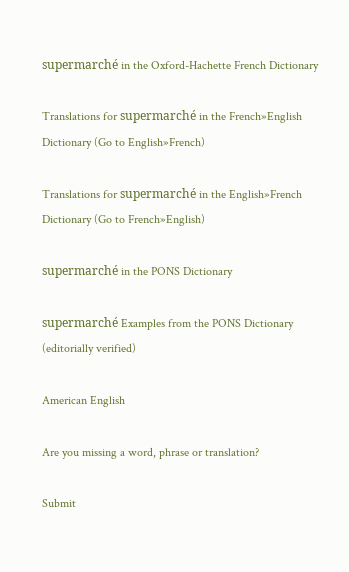supermarché in the Oxford-Hachette French Dictionary

Translations for supermarché in the French»English Dictionary (Go to English»French)

Translations for supermarché in the English»French Dictionary (Go to French»English)

supermarché in the PONS Dictionary

supermarché Examples from the PONS Dictionary (editorially verified)

American English

Are you missing a word, phrase or translation?

Submit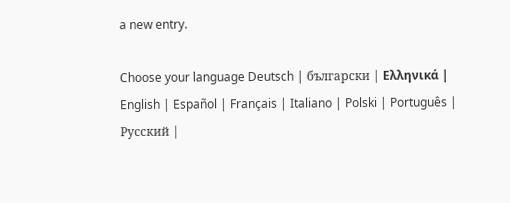a new entry.

Choose your language Deutsch | български | Ελληνικά | English | Español | Français | Italiano | Polski | Português | Русский |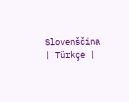Slovenščina | Türkçe |